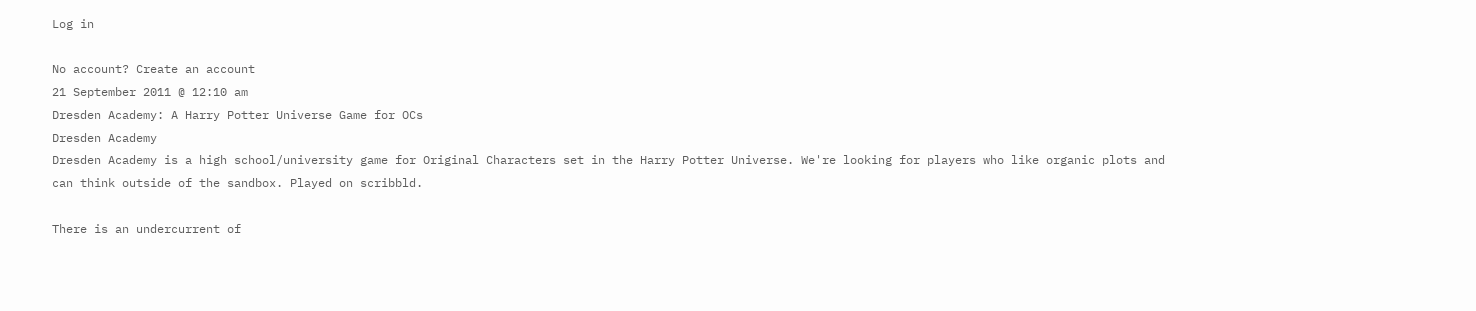Log in

No account? Create an account
21 September 2011 @ 12:10 am
Dresden Academy: A Harry Potter Universe Game for OCs
Dresden Academy
Dresden Academy is a high school/university game for Original Characters set in the Harry Potter Universe. We're looking for players who like organic plots and can think outside of the sandbox. Played on scribbld.

There is an undercurrent of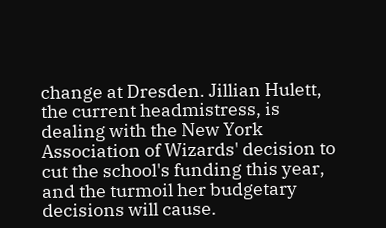change at Dresden. Jillian Hulett, the current headmistress, is dealing with the New York Association of Wizards' decision to cut the school's funding this year, and the turmoil her budgetary decisions will cause.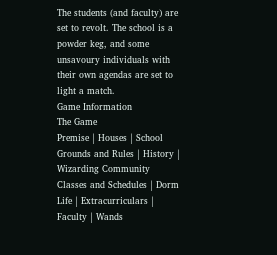The students (and faculty) are set to revolt. The school is a powder keg, and some unsavoury individuals with their own agendas are set to light a match.
Game Information
The Game
Premise | Houses | School Grounds and Rules | History | Wizarding Community
Classes and Schedules | Dorm Life | Extracurriculars | Faculty | Wands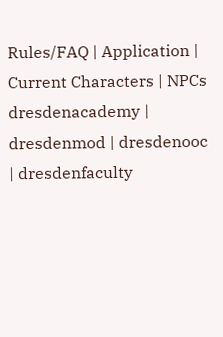Rules/FAQ | Application | Current Characters | NPCs
dresdenacademy | dresdenmod | dresdenooc | dresdenfaculty